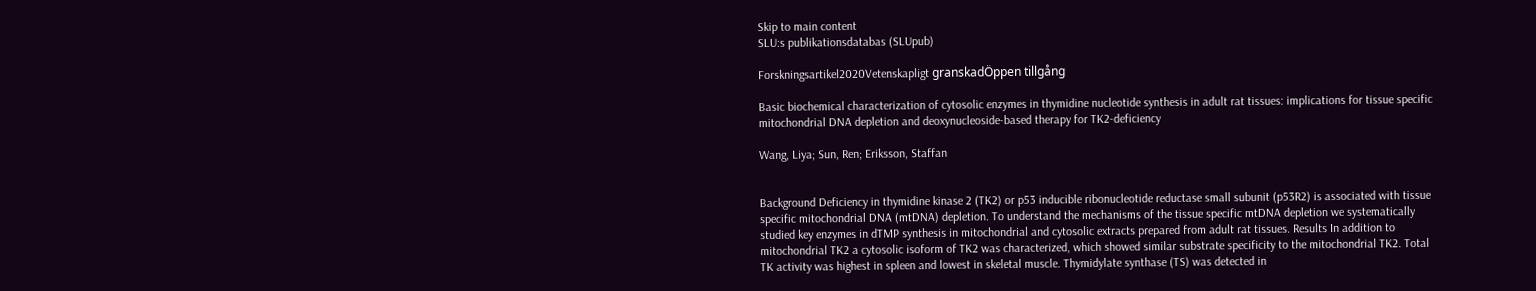Skip to main content
SLU:s publikationsdatabas (SLUpub)

Forskningsartikel2020Vetenskapligt granskadÖppen tillgång

Basic biochemical characterization of cytosolic enzymes in thymidine nucleotide synthesis in adult rat tissues: implications for tissue specific mitochondrial DNA depletion and deoxynucleoside-based therapy for TK2-deficiency

Wang, Liya; Sun, Ren; Eriksson, Staffan


Background Deficiency in thymidine kinase 2 (TK2) or p53 inducible ribonucleotide reductase small subunit (p53R2) is associated with tissue specific mitochondrial DNA (mtDNA) depletion. To understand the mechanisms of the tissue specific mtDNA depletion we systematically studied key enzymes in dTMP synthesis in mitochondrial and cytosolic extracts prepared from adult rat tissues. Results In addition to mitochondrial TK2 a cytosolic isoform of TK2 was characterized, which showed similar substrate specificity to the mitochondrial TK2. Total TK activity was highest in spleen and lowest in skeletal muscle. Thymidylate synthase (TS) was detected in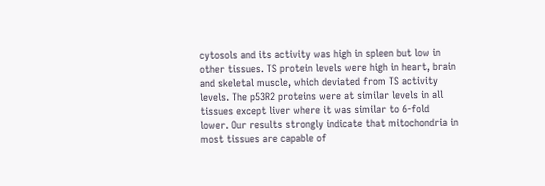cytosols and its activity was high in spleen but low in other tissues. TS protein levels were high in heart, brain and skeletal muscle, which deviated from TS activity levels. The p53R2 proteins were at similar levels in all tissues except liver where it was similar to 6-fold lower. Our results strongly indicate that mitochondria in most tissues are capable of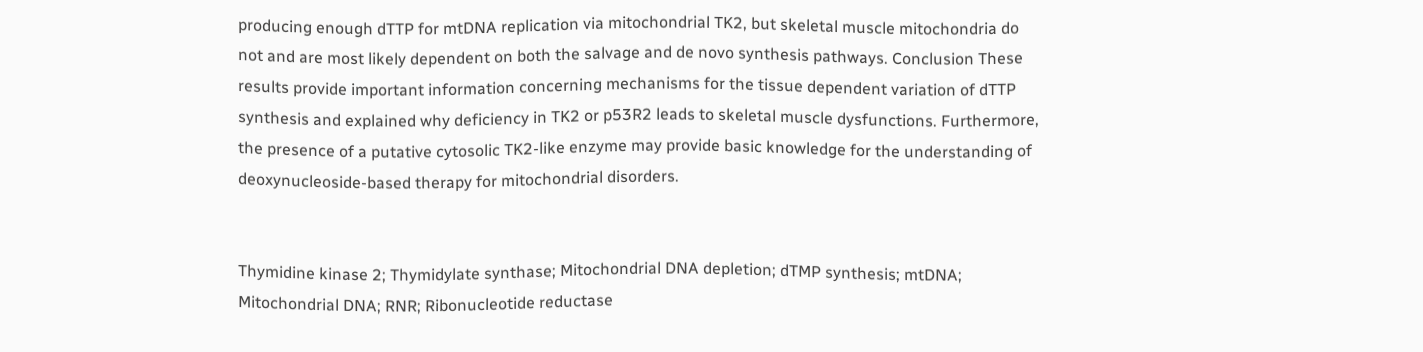producing enough dTTP for mtDNA replication via mitochondrial TK2, but skeletal muscle mitochondria do not and are most likely dependent on both the salvage and de novo synthesis pathways. Conclusion These results provide important information concerning mechanisms for the tissue dependent variation of dTTP synthesis and explained why deficiency in TK2 or p53R2 leads to skeletal muscle dysfunctions. Furthermore, the presence of a putative cytosolic TK2-like enzyme may provide basic knowledge for the understanding of deoxynucleoside-based therapy for mitochondrial disorders.


Thymidine kinase 2; Thymidylate synthase; Mitochondrial DNA depletion; dTMP synthesis; mtDNA; Mitochondrial DNA; RNR; Ribonucleotide reductase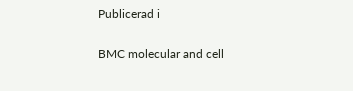Publicerad i

BMC molecular and cell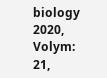biology
2020, Volym: 21,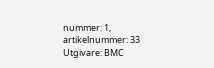nummer: 1, artikelnummer: 33
Utgivare: BMC